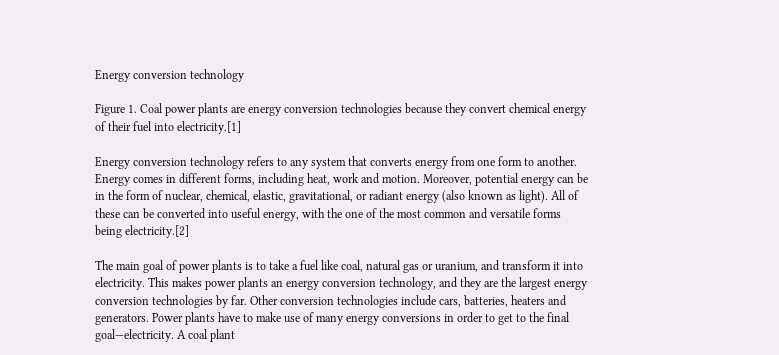Energy conversion technology

Figure 1. Coal power plants are energy conversion technologies because they convert chemical energy of their fuel into electricity.[1]

Energy conversion technology refers to any system that converts energy from one form to another. Energy comes in different forms, including heat, work and motion. Moreover, potential energy can be in the form of nuclear, chemical, elastic, gravitational, or radiant energy (also known as light). All of these can be converted into useful energy, with the one of the most common and versatile forms being electricity.[2]

The main goal of power plants is to take a fuel like coal, natural gas or uranium, and transform it into electricity. This makes power plants an energy conversion technology, and they are the largest energy conversion technologies by far. Other conversion technologies include cars, batteries, heaters and generators. Power plants have to make use of many energy conversions in order to get to the final goal—electricity. A coal plant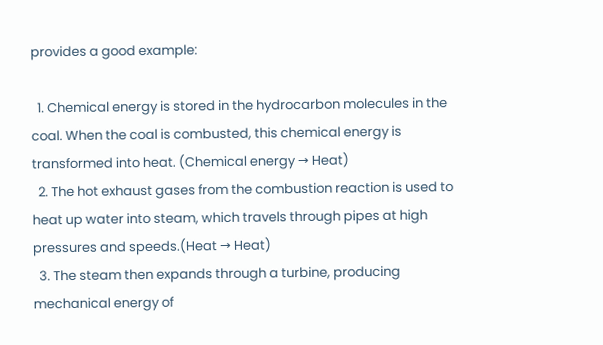provides a good example:

  1. Chemical energy is stored in the hydrocarbon molecules in the coal. When the coal is combusted, this chemical energy is transformed into heat. (Chemical energy → Heat)
  2. The hot exhaust gases from the combustion reaction is used to heat up water into steam, which travels through pipes at high pressures and speeds.(Heat → Heat)
  3. The steam then expands through a turbine, producing mechanical energy of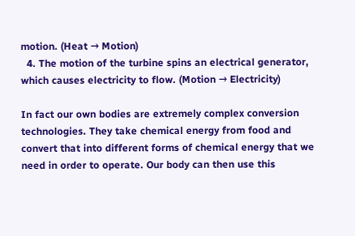motion. (Heat → Motion)
  4. The motion of the turbine spins an electrical generator, which causes electricity to flow. (Motion → Electricity)

In fact our own bodies are extremely complex conversion technologies. They take chemical energy from food and convert that into different forms of chemical energy that we need in order to operate. Our body can then use this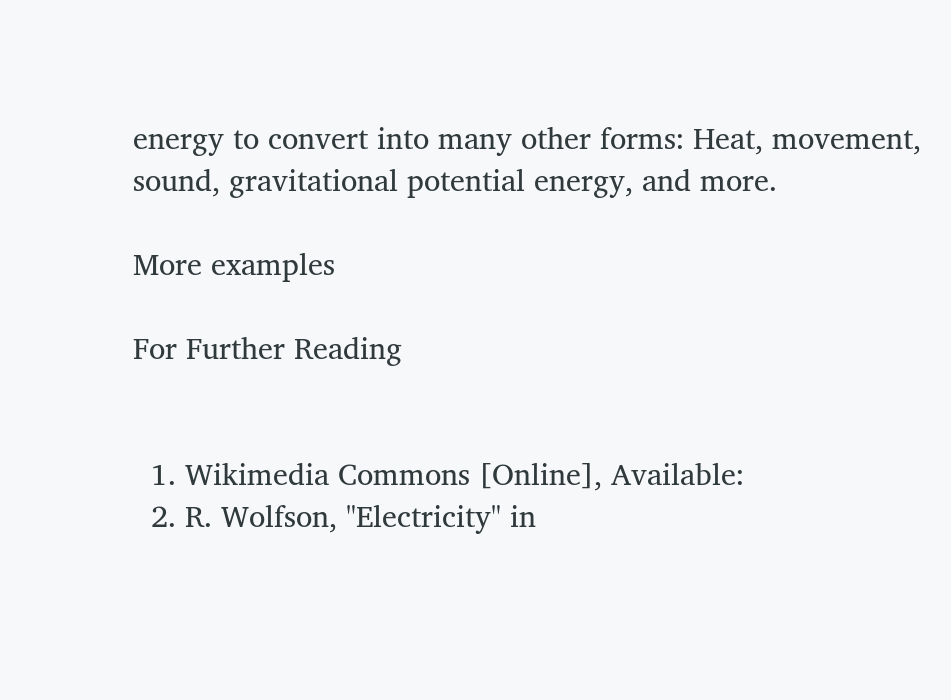energy to convert into many other forms: Heat, movement, sound, gravitational potential energy, and more.

More examples

For Further Reading


  1. Wikimedia Commons [Online], Available:
  2. R. Wolfson, "Electricity" in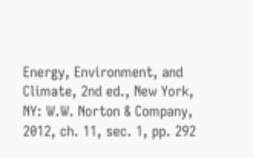Energy, Environment, and Climate, 2nd ed., New York, NY: W.W. Norton & Company, 2012, ch. 11, sec. 1, pp. 292